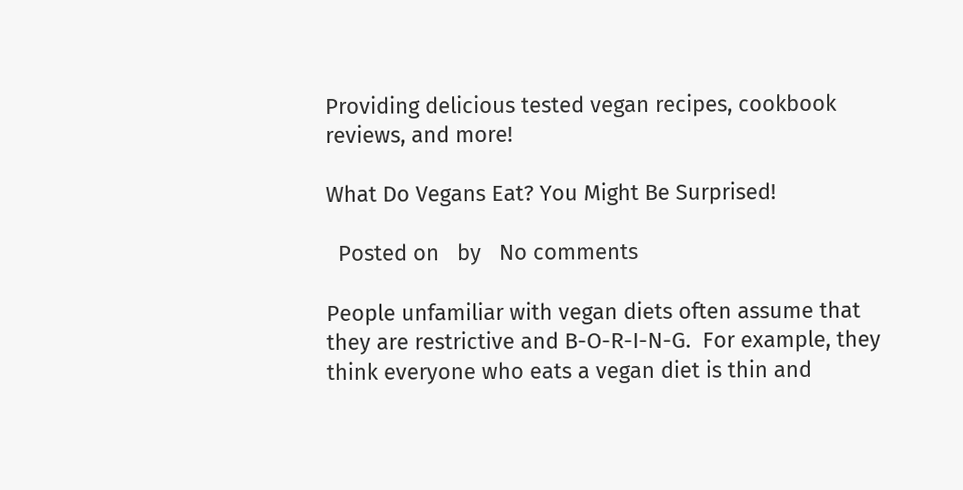Providing delicious tested vegan recipes, cookbook reviews, and more!

What Do Vegans Eat? You Might Be Surprised!

  Posted on   by   No comments

People unfamiliar with vegan diets often assume that they are restrictive and B-O-R-I-N-G.  For example, they think everyone who eats a vegan diet is thin and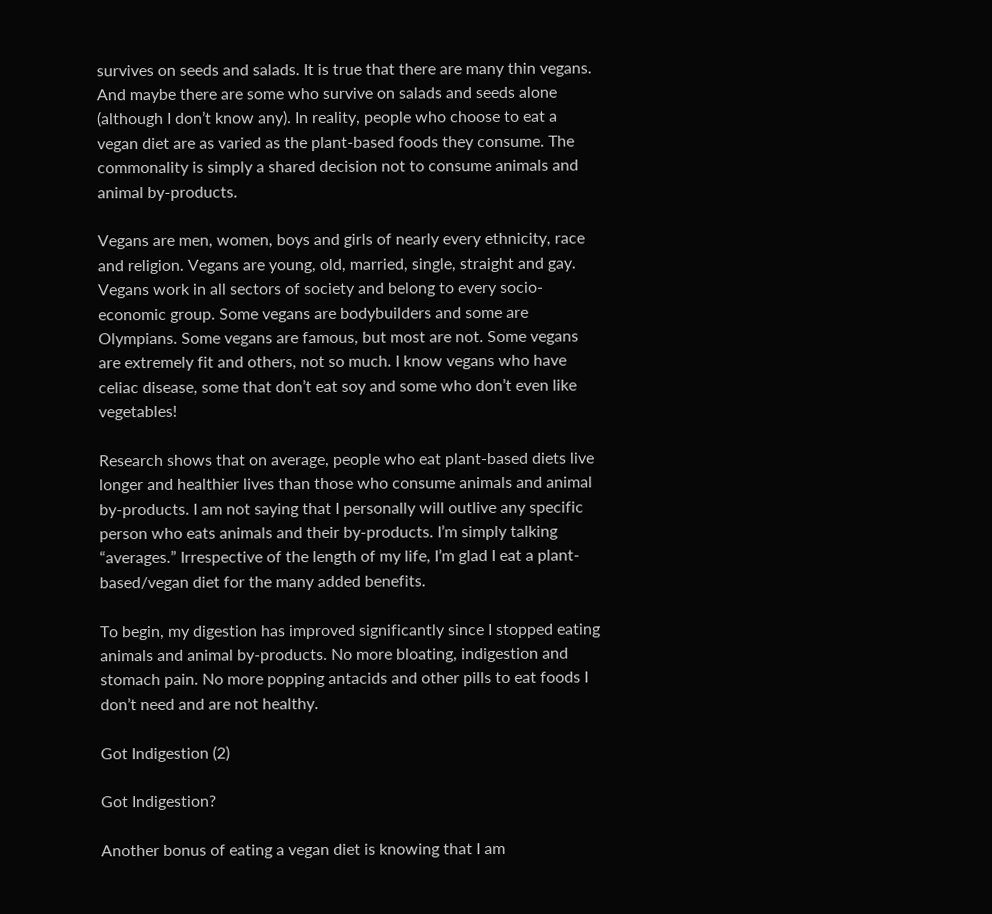survives on seeds and salads. It is true that there are many thin vegans. And maybe there are some who survive on salads and seeds alone (although I don’t know any). In reality, people who choose to eat a vegan diet are as varied as the plant-based foods they consume. The commonality is simply a shared decision not to consume animals and animal by-products.

Vegans are men, women, boys and girls of nearly every ethnicity, race and religion. Vegans are young, old, married, single, straight and gay. Vegans work in all sectors of society and belong to every socio-economic group. Some vegans are bodybuilders and some are Olympians. Some vegans are famous, but most are not. Some vegans are extremely fit and others, not so much. I know vegans who have celiac disease, some that don’t eat soy and some who don’t even like vegetables!

Research shows that on average, people who eat plant-based diets live longer and healthier lives than those who consume animals and animal by-products. I am not saying that I personally will outlive any specific person who eats animals and their by-products. I’m simply talking “averages.” Irrespective of the length of my life, I’m glad I eat a plant-based/vegan diet for the many added benefits.

To begin, my digestion has improved significantly since I stopped eating animals and animal by-products. No more bloating, indigestion and stomach pain. No more popping antacids and other pills to eat foods I don’t need and are not healthy.

Got Indigestion (2)

Got Indigestion?

Another bonus of eating a vegan diet is knowing that I am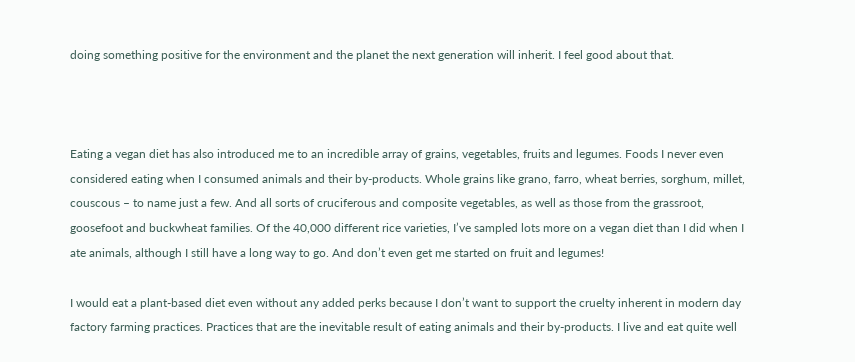doing something positive for the environment and the planet the next generation will inherit. I feel good about that.



Eating a vegan diet has also introduced me to an incredible array of grains, vegetables, fruits and legumes. Foods I never even considered eating when I consumed animals and their by-products. Whole grains like grano, farro, wheat berries, sorghum, millet, couscous – to name just a few. And all sorts of cruciferous and composite vegetables, as well as those from the grassroot, goosefoot and buckwheat families. Of the 40,000 different rice varieties, I’ve sampled lots more on a vegan diet than I did when I ate animals, although I still have a long way to go. And don’t even get me started on fruit and legumes!

I would eat a plant-based diet even without any added perks because I don’t want to support the cruelty inherent in modern day factory farming practices. Practices that are the inevitable result of eating animals and their by-products. I live and eat quite well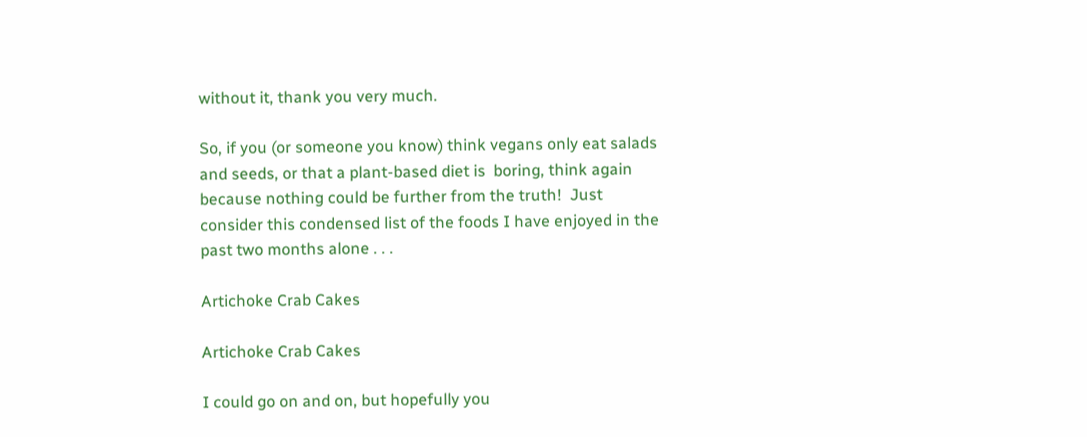without it, thank you very much.

So, if you (or someone you know) think vegans only eat salads and seeds, or that a plant-based diet is  boring, think again because nothing could be further from the truth!  Just consider this condensed list of the foods I have enjoyed in the past two months alone . . .

Artichoke Crab Cakes

Artichoke Crab Cakes

I could go on and on, but hopefully you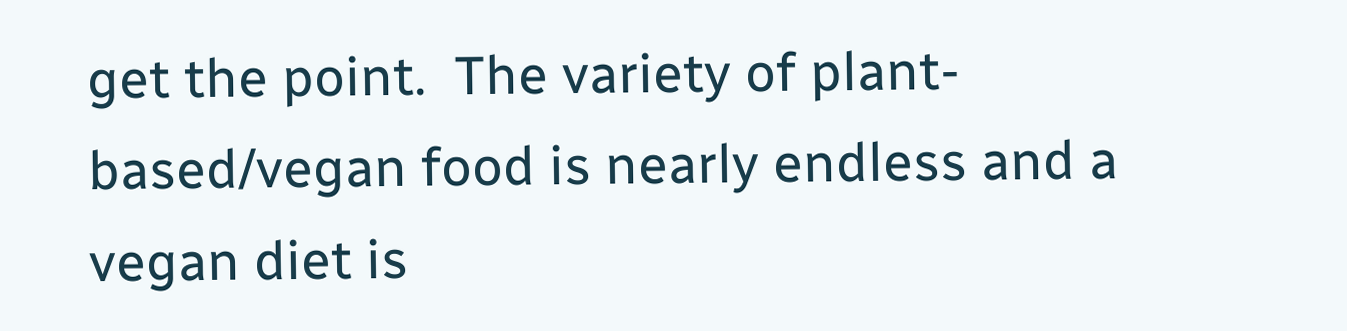get the point.  The variety of plant-based/vegan food is nearly endless and a vegan diet is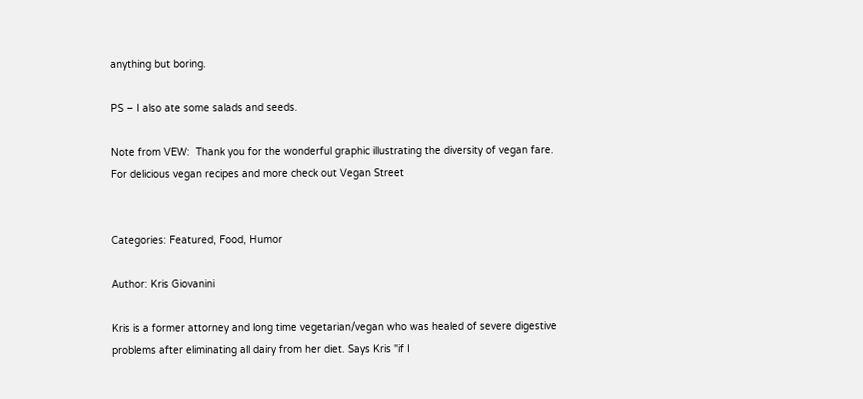anything but boring.

PS – I also ate some salads and seeds.

Note from VEW:  Thank you for the wonderful graphic illustrating the diversity of vegan fare.   For delicious vegan recipes and more check out Vegan Street


Categories: Featured, Food, Humor

Author: Kris Giovanini

Kris is a former attorney and long time vegetarian/vegan who was healed of severe digestive problems after eliminating all dairy from her diet. Says Kris "if I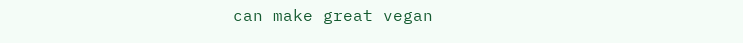can make great vegan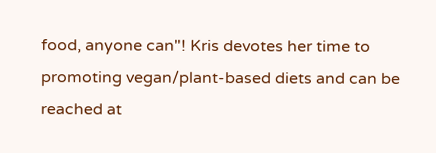food, anyone can"! Kris devotes her time to promoting vegan/plant-based diets and can be reached at